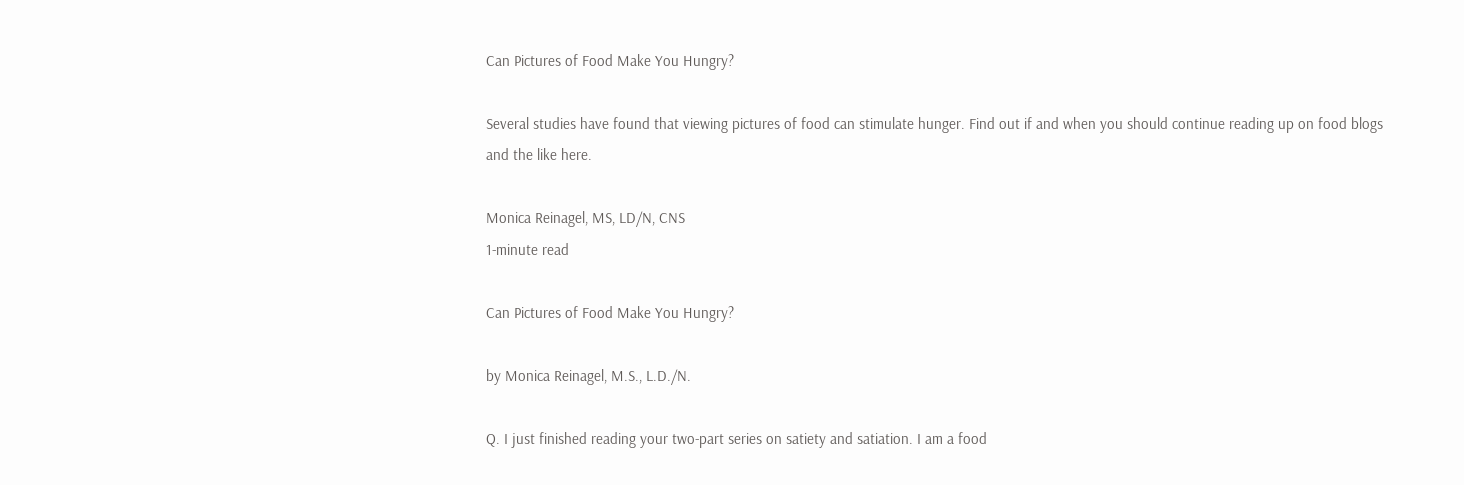Can Pictures of Food Make You Hungry?

Several studies have found that viewing pictures of food can stimulate hunger. Find out if and when you should continue reading up on food blogs and the like here.

Monica Reinagel, MS, LD/N, CNS
1-minute read

Can Pictures of Food Make You Hungry?

by Monica Reinagel, M.S., L.D./N.

Q. I just finished reading your two-part series on satiety and satiation. I am a food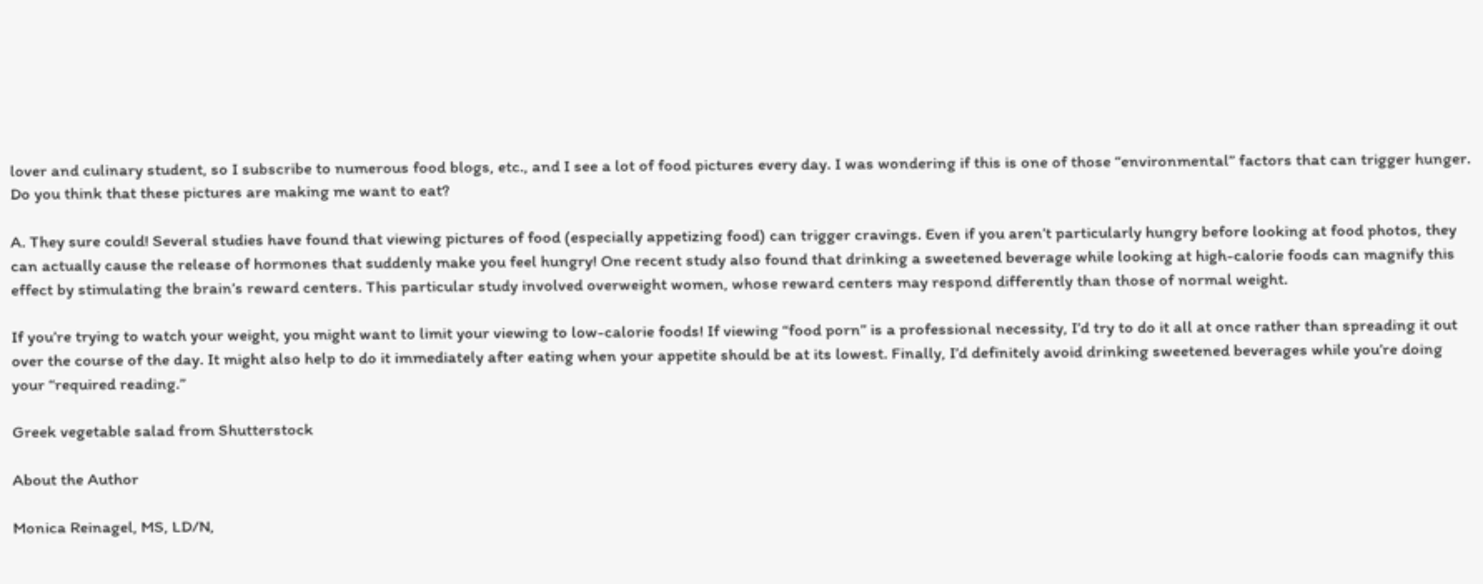lover and culinary student, so I subscribe to numerous food blogs, etc., and I see a lot of food pictures every day. I was wondering if this is one of those “environmental” factors that can trigger hunger. Do you think that these pictures are making me want to eat?

A. They sure could! Several studies have found that viewing pictures of food (especially appetizing food) can trigger cravings. Even if you aren’t particularly hungry before looking at food photos, they can actually cause the release of hormones that suddenly make you feel hungry! One recent study also found that drinking a sweetened beverage while looking at high-calorie foods can magnify this effect by stimulating the brain’s reward centers. This particular study involved overweight women, whose reward centers may respond differently than those of normal weight.

If you’re trying to watch your weight, you might want to limit your viewing to low-calorie foods! If viewing “food porn” is a professional necessity, I’d try to do it all at once rather than spreading it out over the course of the day. It might also help to do it immediately after eating when your appetite should be at its lowest. Finally, I’d definitely avoid drinking sweetened beverages while you’re doing your “required reading.”

Greek vegetable salad from Shutterstock

About the Author

Monica Reinagel, MS, LD/N,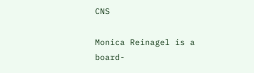CNS

Monica Reinagel is a board-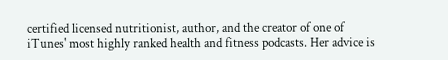certified licensed nutritionist, author, and the creator of one of iTunes' most highly ranked health and fitness podcasts. Her advice is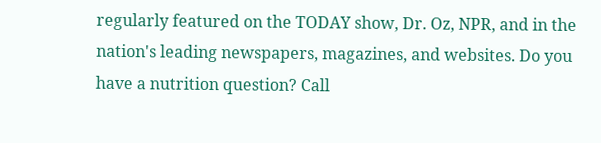regularly featured on the TODAY show, Dr. Oz, NPR, and in the nation's leading newspapers, magazines, and websites. Do you have a nutrition question? Call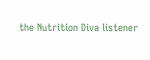the Nutrition Diva listener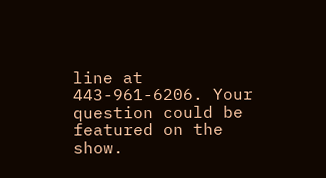line at 443-961-6206. Your question could be featured on the show.